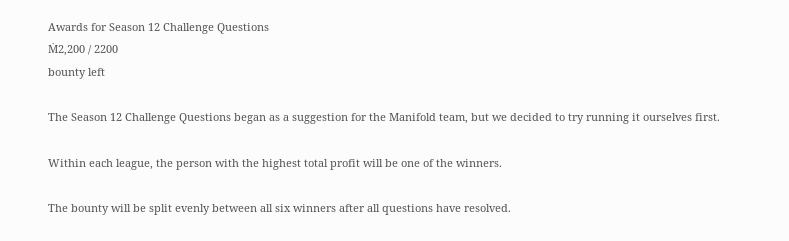Awards for Season 12 Challenge Questions
Ṁ2,200 / 2200
bounty left

The Season 12 Challenge Questions began as a suggestion for the Manifold team, but we decided to try running it ourselves first.

Within each league, the person with the highest total profit will be one of the winners.

The bounty will be split evenly between all six winners after all questions have resolved.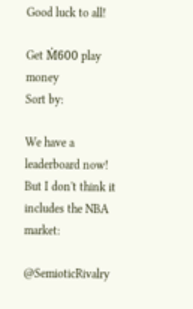Good luck to all!

Get Ṁ600 play money
Sort by:

We have a leaderboard now! But I don't think it includes the NBA market:

@SemioticRivalry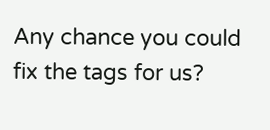Any chance you could fix the tags for us?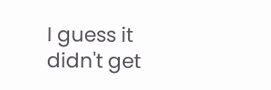I guess it didn't get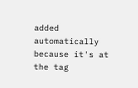added automatically because it's at the tag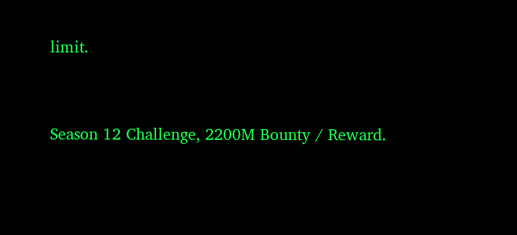limit.


Season 12 Challenge, 2200M Bounty / Reward.